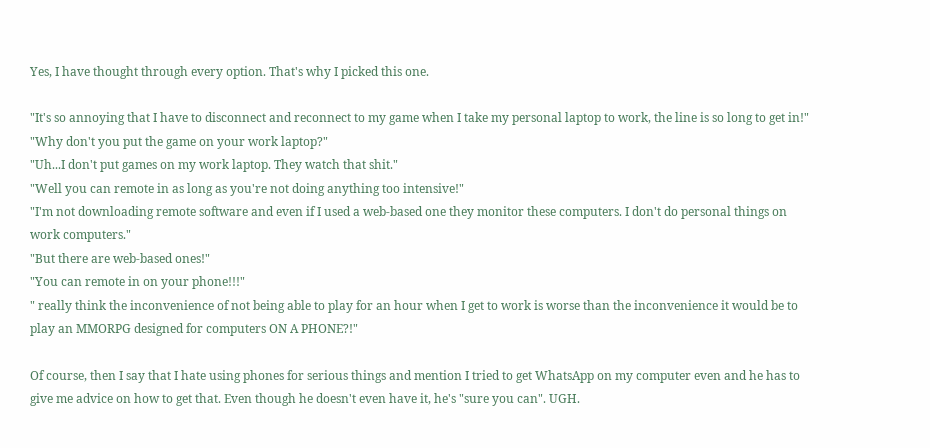Yes, I have thought through every option. That's why I picked this one.

"It's so annoying that I have to disconnect and reconnect to my game when I take my personal laptop to work, the line is so long to get in!"
"Why don't you put the game on your work laptop?"
"Uh...I don't put games on my work laptop. They watch that shit."
"Well you can remote in as long as you're not doing anything too intensive!"
"I'm not downloading remote software and even if I used a web-based one they monitor these computers. I don't do personal things on work computers."
"But there are web-based ones!"
"You can remote in on your phone!!!"
" really think the inconvenience of not being able to play for an hour when I get to work is worse than the inconvenience it would be to play an MMORPG designed for computers ON A PHONE?!"

Of course, then I say that I hate using phones for serious things and mention I tried to get WhatsApp on my computer even and he has to give me advice on how to get that. Even though he doesn't even have it, he's "sure you can". UGH.